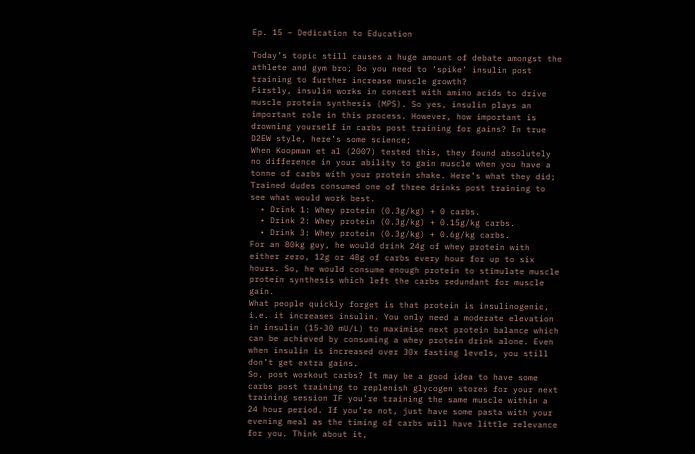Ep. 15 – Dedication to Education

Today’s topic still causes a huge amount of debate amongst the athlete and gym bro; Do you need to ‘spike’ insulin post training to further increase muscle growth?
Firstly, insulin works in concert with amino acids to drive muscle protein synthesis (MPS). So yes, insulin plays an important role in this process. However, how important is drowning yourself in carbs post training for gains? In true D2EW style, here’s some science;
When Koopman et al (2007) tested this, they found absolutely no difference in your ability to gain muscle when you have a tonne of carbs with your protein shake. Here’s what they did; Trained dudes consumed one of three drinks post training to see what would work best.
  • Drink 1: Whey protein (0.3g/kg) + 0 carbs.
  • Drink 2: Whey protein (0.3g/kg) + 0.15g/kg carbs.
  • Drink 3: Whey protein (0.3g/kg) + 0.6g/kg carbs.
For an 80kg guy, he would drink 24g of whey protein with either zero, 12g or 48g of carbs every hour for up to six hours. So, he would consume enough protein to stimulate muscle protein synthesis which left the carbs redundant for muscle gain.
What people quickly forget is that protein is insulinogenic, i.e. it increases insulin. You only need a moderate elevation in insulin (15-30 mU/L) to maximise next protein balance which can be achieved by consuming a whey protein drink alone. Even when insulin is increased over 30x fasting levels, you still don’t get extra gains.
So, post workout carbs? It may be a good idea to have some carbs post training to replenish glycogen stores for your next training session IF you’re training the same muscle within a 24 hour period. If you’re not, just have some pasta with your evening meal as the timing of carbs will have little relevance for you. Think about it,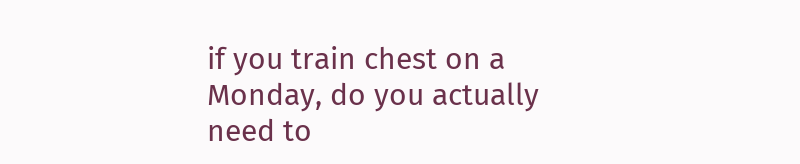if you train chest on a Monday, do you actually need to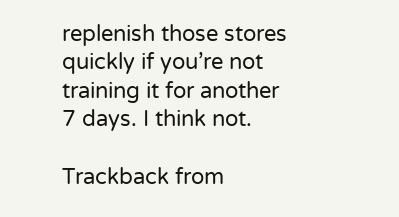replenish those stores quickly if you’re not training it for another 7 days. I think not.

Trackback from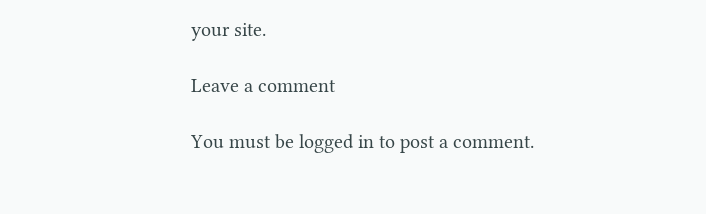your site.

Leave a comment

You must be logged in to post a comment.